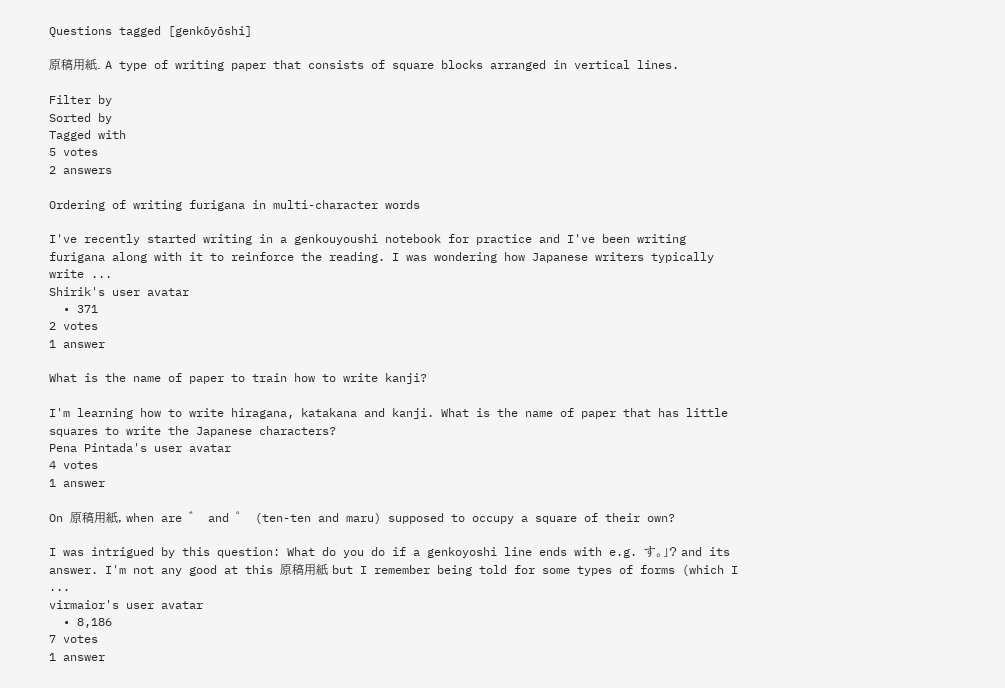Questions tagged [genkōyōshi]

原稿用紙. A type of writing paper that consists of square blocks arranged in vertical lines.

Filter by
Sorted by
Tagged with
5 votes
2 answers

Ordering of writing furigana in multi-character words

I've recently started writing in a genkouyoushi notebook for practice and I've been writing furigana along with it to reinforce the reading. I was wondering how Japanese writers typically write ...
Shirik's user avatar
  • 371
2 votes
1 answer

What is the name of paper to train how to write kanji?

I'm learning how to write hiragana, katakana and kanji. What is the name of paper that has little squares to write the Japanese characters?
Pena Pintada's user avatar
4 votes
1 answer

On 原稿用紙, when are ゛ and ゜ (ten-ten and maru) supposed to occupy a square of their own?

I was intrigued by this question: What do you do if a genkoyoshi line ends with e.g. す。」? and its answer. I'm not any good at this 原稿用紙 but I remember being told for some types of forms (which I ...
virmaior's user avatar
  • 8,186
7 votes
1 answer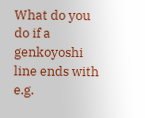What do you do if a genkoyoshi line ends with e.g.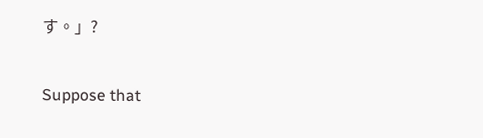す。」?

Suppose that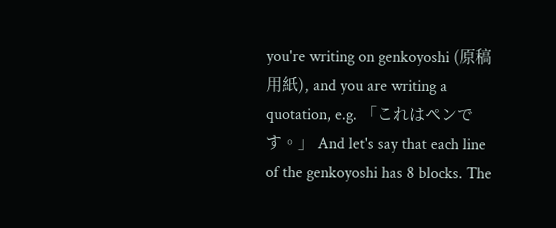you're writing on genkoyoshi (原稿用紙), and you are writing a quotation, e.g. 「これはペンです。」 And let's say that each line of the genkoyoshi has 8 blocks. The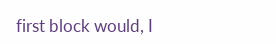first block would, I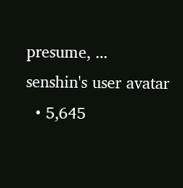presume, ...
senshin's user avatar
  • 5,645